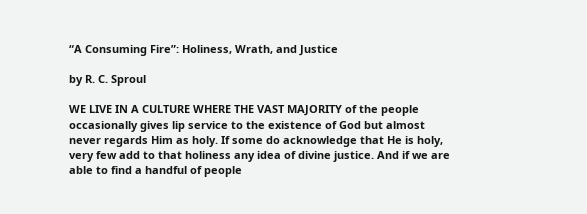“A Consuming Fire”: Holiness, Wrath, and Justice

by R. C. Sproul

WE LIVE IN A CULTURE WHERE THE VAST MAJORITY of the people occasionally gives lip service to the existence of God but almost never regards Him as holy. If some do acknowledge that He is holy, very few add to that holiness any idea of divine justice. And if we are able to find a handful of people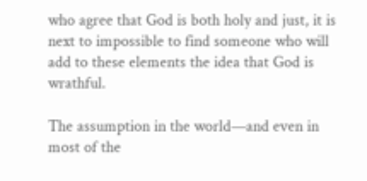who agree that God is both holy and just, it is next to impossible to find someone who will add to these elements the idea that God is wrathful.

The assumption in the world—and even in most of the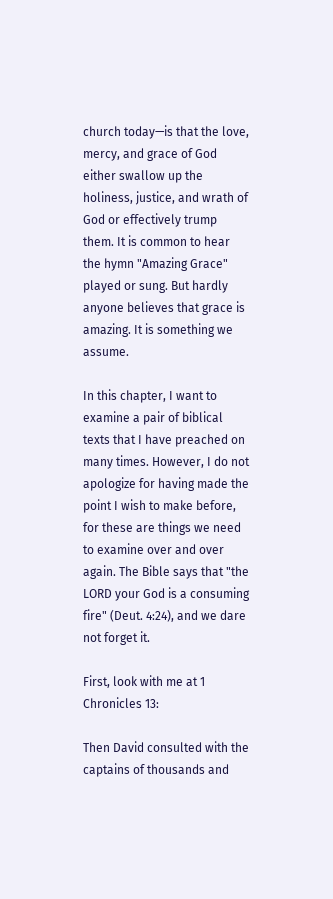church today—is that the love, mercy, and grace of God either swallow up the holiness, justice, and wrath of God or effectively trump them. It is common to hear the hymn "Amazing Grace" played or sung. But hardly anyone believes that grace is amazing. It is something we assume.

In this chapter, I want to examine a pair of biblical texts that I have preached on many times. However, I do not apologize for having made the point I wish to make before, for these are things we need to examine over and over again. The Bible says that "the LORD your God is a consuming fire" (Deut. 4:24), and we dare not forget it.

First, look with me at 1 Chronicles 13:

Then David consulted with the captains of thousands and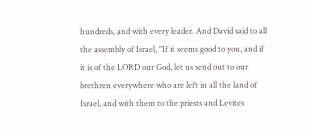hundreds, and with every leader. And David said to all the assembly of Israel, "If it seems good to you, and if it is of the LORD our God, let us send out to our brethren everywhere who are left in all the land of Israel, and with them to the priests and Levites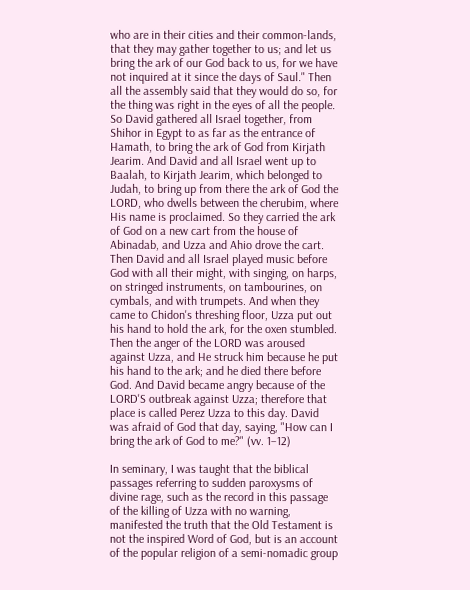who are in their cities and their common-lands, that they may gather together to us; and let us bring the ark of our God back to us, for we have not inquired at it since the days of Saul." Then all the assembly said that they would do so, for the thing was right in the eyes of all the people. So David gathered all Israel together, from Shihor in Egypt to as far as the entrance of Hamath, to bring the ark of God from Kirjath Jearim. And David and all Israel went up to Baalah, to Kirjath Jearim, which belonged to Judah, to bring up from there the ark of God the LORD, who dwells between the cherubim, where His name is proclaimed. So they carried the ark of God on a new cart from the house of Abinadab, and Uzza and Ahio drove the cart. Then David and all Israel played music before God with all their might, with singing, on harps, on stringed instruments, on tambourines, on cymbals, and with trumpets. And when they came to Chidon's threshing floor, Uzza put out his hand to hold the ark, for the oxen stumbled. Then the anger of the LORD was aroused against Uzza, and He struck him because he put his hand to the ark; and he died there before God. And David became angry because of the LORD'S outbreak against Uzza; therefore that place is called Perez Uzza to this day. David was afraid of God that day, saying, "How can I bring the ark of God to me?" (vv. 1–12)

In seminary, I was taught that the biblical passages referring to sudden paroxysms of divine rage, such as the record in this passage of the killing of Uzza with no warning, manifested the truth that the Old Testament is not the inspired Word of God, but is an account of the popular religion of a semi-nomadic group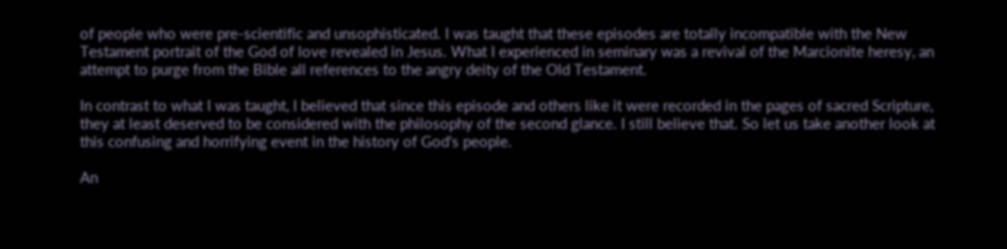of people who were pre-scientific and unsophisticated. I was taught that these episodes are totally incompatible with the New Testament portrait of the God of love revealed in Jesus. What I experienced in seminary was a revival of the Marcionite heresy, an attempt to purge from the Bible all references to the angry deity of the Old Testament.

In contrast to what I was taught, I believed that since this episode and others like it were recorded in the pages of sacred Scripture, they at least deserved to be considered with the philosophy of the second glance. I still believe that. So let us take another look at this confusing and horrifying event in the history of God's people.

An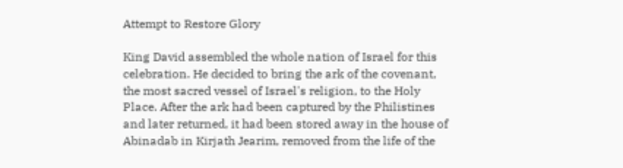Attempt to Restore Glory

King David assembled the whole nation of Israel for this celebration. He decided to bring the ark of the covenant, the most sacred vessel of Israel's religion, to the Holy Place. After the ark had been captured by the Philistines and later returned, it had been stored away in the house of Abinadab in Kirjath Jearim, removed from the life of the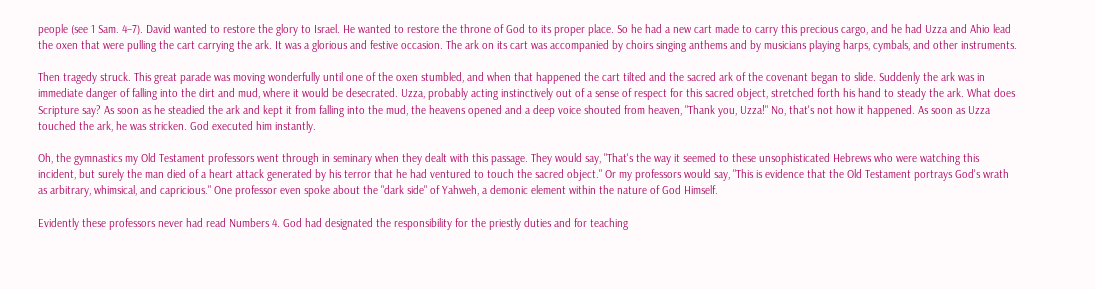people (see 1 Sam. 4–7). David wanted to restore the glory to Israel. He wanted to restore the throne of God to its proper place. So he had a new cart made to carry this precious cargo, and he had Uzza and Ahio lead the oxen that were pulling the cart carrying the ark. It was a glorious and festive occasion. The ark on its cart was accompanied by choirs singing anthems and by musicians playing harps, cymbals, and other instruments.

Then tragedy struck. This great parade was moving wonderfully until one of the oxen stumbled, and when that happened the cart tilted and the sacred ark of the covenant began to slide. Suddenly the ark was in immediate danger of falling into the dirt and mud, where it would be desecrated. Uzza, probably acting instinctively out of a sense of respect for this sacred object, stretched forth his hand to steady the ark. What does Scripture say? As soon as he steadied the ark and kept it from falling into the mud, the heavens opened and a deep voice shouted from heaven, "Thank you, Uzza!" No, that's not how it happened. As soon as Uzza touched the ark, he was stricken. God executed him instantly.

Oh, the gymnastics my Old Testament professors went through in seminary when they dealt with this passage. They would say, "That's the way it seemed to these unsophisticated Hebrews who were watching this incident, but surely the man died of a heart attack generated by his terror that he had ventured to touch the sacred object." Or my professors would say, "This is evidence that the Old Testament portrays God's wrath as arbitrary, whimsical, and capricious." One professor even spoke about the "dark side" of Yahweh, a demonic element within the nature of God Himself.

Evidently these professors never had read Numbers 4. God had designated the responsibility for the priestly duties and for teaching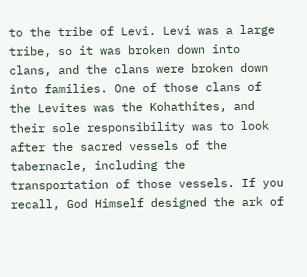to the tribe of Levi. Levi was a large tribe, so it was broken down into clans, and the clans were broken down into families. One of those clans of the Levites was the Kohathites, and their sole responsibility was to look after the sacred vessels of the tabernacle, including the transportation of those vessels. If you recall, God Himself designed the ark of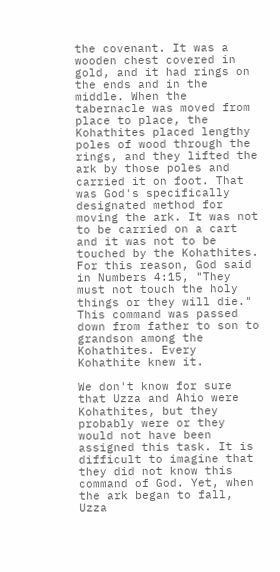the covenant. It was a wooden chest covered in gold, and it had rings on the ends and in the middle. When the tabernacle was moved from place to place, the Kohathites placed lengthy poles of wood through the rings, and they lifted the ark by those poles and carried it on foot. That was God's specifically designated method for moving the ark. It was not to be carried on a cart and it was not to be touched by the Kohathites. For this reason, God said in Numbers 4:15, "They must not touch the holy things or they will die." This command was passed down from father to son to grandson among the Kohathites. Every Kohathite knew it.

We don't know for sure that Uzza and Ahio were Kohathites, but they probably were or they would not have been assigned this task. It is difficult to imagine that they did not know this command of God. Yet, when the ark began to fall, Uzza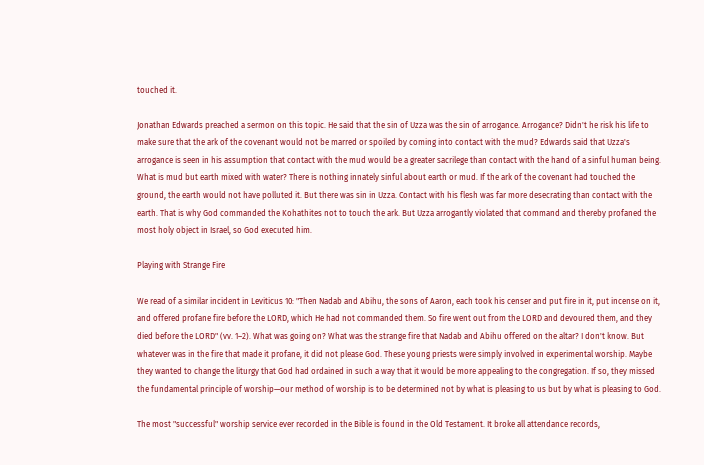touched it.

Jonathan Edwards preached a sermon on this topic. He said that the sin of Uzza was the sin of arrogance. Arrogance? Didn't he risk his life to make sure that the ark of the covenant would not be marred or spoiled by coming into contact with the mud? Edwards said that Uzza's arrogance is seen in his assumption that contact with the mud would be a greater sacrilege than contact with the hand of a sinful human being. What is mud but earth mixed with water? There is nothing innately sinful about earth or mud. If the ark of the covenant had touched the ground, the earth would not have polluted it. But there was sin in Uzza. Contact with his flesh was far more desecrating than contact with the earth. That is why God commanded the Kohathites not to touch the ark. But Uzza arrogantly violated that command and thereby profaned the most holy object in Israel, so God executed him.

Playing with Strange Fire

We read of a similar incident in Leviticus 10: "Then Nadab and Abihu, the sons of Aaron, each took his censer and put fire in it, put incense on it, and offered profane fire before the LORD, which He had not commanded them. So fire went out from the LORD and devoured them, and they died before the LORD" (vv. 1–2). What was going on? What was the strange fire that Nadab and Abihu offered on the altar? I don't know. But whatever was in the fire that made it profane, it did not please God. These young priests were simply involved in experimental worship. Maybe they wanted to change the liturgy that God had ordained in such a way that it would be more appealing to the congregation. If so, they missed the fundamental principle of worship—our method of worship is to be determined not by what is pleasing to us but by what is pleasing to God.

The most "successful" worship service ever recorded in the Bible is found in the Old Testament. It broke all attendance records,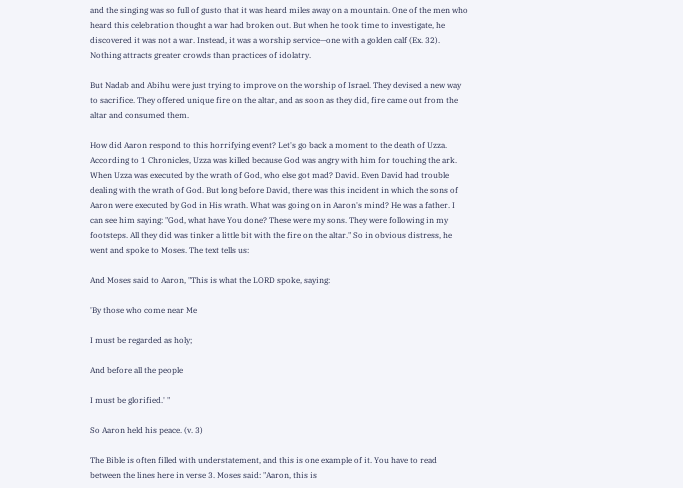and the singing was so full of gusto that it was heard miles away on a mountain. One of the men who heard this celebration thought a war had broken out. But when he took time to investigate, he discovered it was not a war. Instead, it was a worship service—one with a golden calf (Ex. 32). Nothing attracts greater crowds than practices of idolatry.

But Nadab and Abihu were just trying to improve on the worship of Israel. They devised a new way to sacrifice. They offered unique fire on the altar, and as soon as they did, fire came out from the altar and consumed them.

How did Aaron respond to this horrifying event? Let's go back a moment to the death of Uzza. According to 1 Chronicles, Uzza was killed because God was angry with him for touching the ark. When Uzza was executed by the wrath of God, who else got mad? David. Even David had trouble dealing with the wrath of God. But long before David, there was this incident in which the sons of Aaron were executed by God in His wrath. What was going on in Aaron's mind? He was a father. I can see him saying: "God, what have You done? These were my sons. They were following in my footsteps. All they did was tinker a little bit with the fire on the altar." So in obvious distress, he went and spoke to Moses. The text tells us:

And Moses said to Aaron, "This is what the LORD spoke, saying:

'By those who come near Me

I must be regarded as holy;

And before all the people

I must be glorified.' "

So Aaron held his peace. (v. 3)

The Bible is often filled with understatement, and this is one example of it. You have to read between the lines here in verse 3. Moses said: "Aaron, this is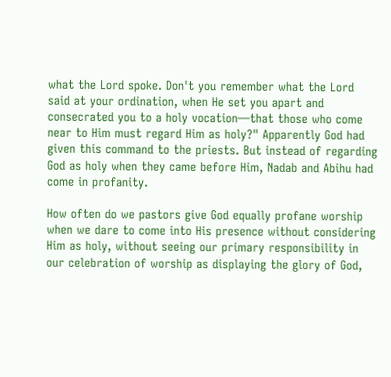what the Lord spoke. Don't you remember what the Lord said at your ordination, when He set you apart and consecrated you to a holy vocation—that those who come near to Him must regard Him as holy?" Apparently God had given this command to the priests. But instead of regarding God as holy when they came before Him, Nadab and Abihu had come in profanity.

How often do we pastors give God equally profane worship when we dare to come into His presence without considering Him as holy, without seeing our primary responsibility in our celebration of worship as displaying the glory of God,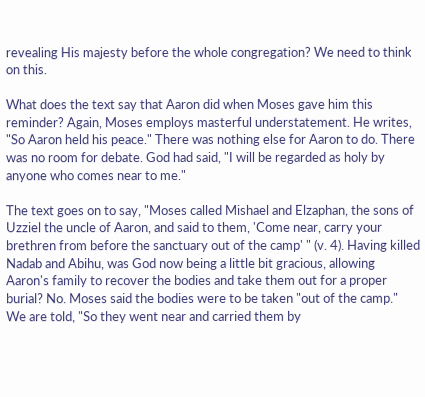revealing His majesty before the whole congregation? We need to think on this.

What does the text say that Aaron did when Moses gave him this reminder? Again, Moses employs masterful understatement. He writes, "So Aaron held his peace." There was nothing else for Aaron to do. There was no room for debate. God had said, "I will be regarded as holy by anyone who comes near to me."

The text goes on to say, "Moses called Mishael and Elzaphan, the sons of Uzziel the uncle of Aaron, and said to them, 'Come near, carry your brethren from before the sanctuary out of the camp' " (v. 4). Having killed Nadab and Abihu, was God now being a little bit gracious, allowing Aaron's family to recover the bodies and take them out for a proper burial? No. Moses said the bodies were to be taken "out of the camp." We are told, "So they went near and carried them by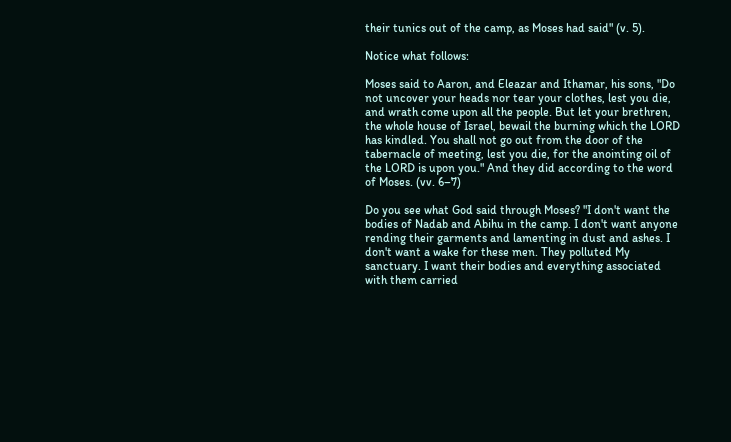their tunics out of the camp, as Moses had said" (v. 5).

Notice what follows:

Moses said to Aaron, and Eleazar and Ithamar, his sons, "Do not uncover your heads nor tear your clothes, lest you die, and wrath come upon all the people. But let your brethren, the whole house of Israel, bewail the burning which the LORD has kindled. You shall not go out from the door of the tabernacle of meeting, lest you die, for the anointing oil of the LORD is upon you." And they did according to the word of Moses. (vv. 6–7)

Do you see what God said through Moses? "I don't want the bodies of Nadab and Abihu in the camp. I don't want anyone rending their garments and lamenting in dust and ashes. I don't want a wake for these men. They polluted My sanctuary. I want their bodies and everything associated with them carried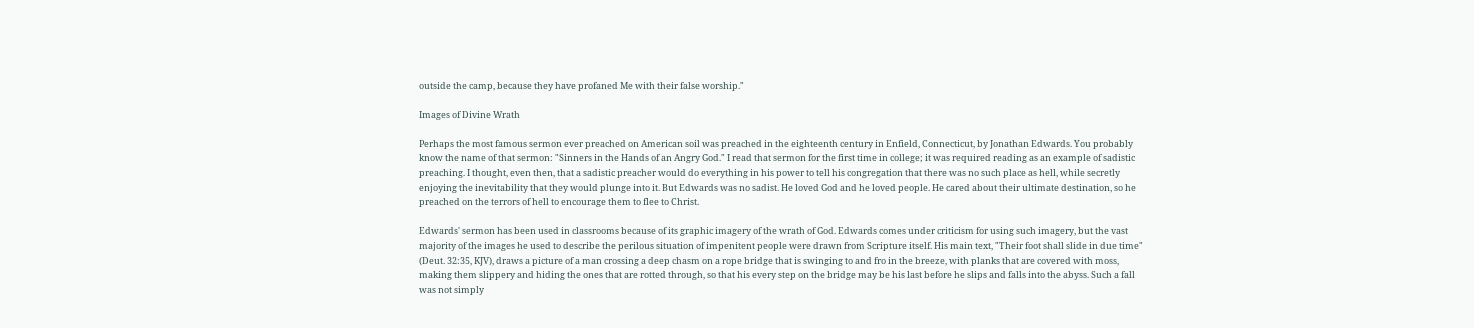outside the camp, because they have profaned Me with their false worship."

Images of Divine Wrath

Perhaps the most famous sermon ever preached on American soil was preached in the eighteenth century in Enfield, Connecticut, by Jonathan Edwards. You probably know the name of that sermon: "Sinners in the Hands of an Angry God." I read that sermon for the first time in college; it was required reading as an example of sadistic preaching. I thought, even then, that a sadistic preacher would do everything in his power to tell his congregation that there was no such place as hell, while secretly enjoying the inevitability that they would plunge into it. But Edwards was no sadist. He loved God and he loved people. He cared about their ultimate destination, so he preached on the terrors of hell to encourage them to flee to Christ.

Edwards' sermon has been used in classrooms because of its graphic imagery of the wrath of God. Edwards comes under criticism for using such imagery, but the vast majority of the images he used to describe the perilous situation of impenitent people were drawn from Scripture itself. His main text, "Their foot shall slide in due time" (Deut. 32:35, KJV), draws a picture of a man crossing a deep chasm on a rope bridge that is swinging to and fro in the breeze, with planks that are covered with moss, making them slippery and hiding the ones that are rotted through, so that his every step on the bridge may be his last before he slips and falls into the abyss. Such a fall was not simply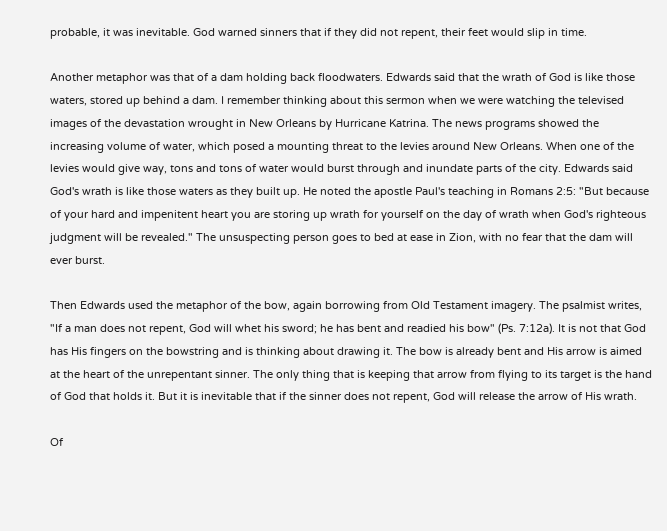probable, it was inevitable. God warned sinners that if they did not repent, their feet would slip in time.

Another metaphor was that of a dam holding back floodwaters. Edwards said that the wrath of God is like those waters, stored up behind a dam. I remember thinking about this sermon when we were watching the televised images of the devastation wrought in New Orleans by Hurricane Katrina. The news programs showed the increasing volume of water, which posed a mounting threat to the levies around New Orleans. When one of the levies would give way, tons and tons of water would burst through and inundate parts of the city. Edwards said God's wrath is like those waters as they built up. He noted the apostle Paul's teaching in Romans 2:5: "But because of your hard and impenitent heart you are storing up wrath for yourself on the day of wrath when God's righteous judgment will be revealed." The unsuspecting person goes to bed at ease in Zion, with no fear that the dam will ever burst.

Then Edwards used the metaphor of the bow, again borrowing from Old Testament imagery. The psalmist writes, "If a man does not repent, God will whet his sword; he has bent and readied his bow" (Ps. 7:12a). It is not that God has His fingers on the bowstring and is thinking about drawing it. The bow is already bent and His arrow is aimed at the heart of the unrepentant sinner. The only thing that is keeping that arrow from flying to its target is the hand of God that holds it. But it is inevitable that if the sinner does not repent, God will release the arrow of His wrath.

Of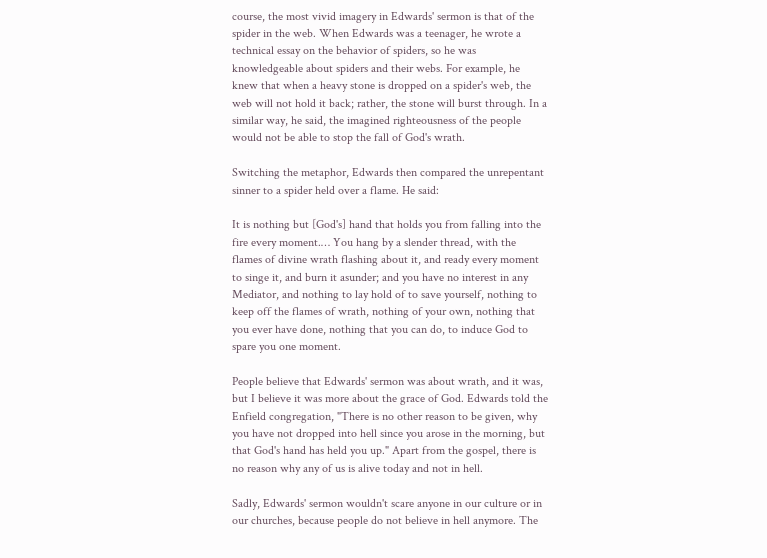course, the most vivid imagery in Edwards' sermon is that of the spider in the web. When Edwards was a teenager, he wrote a technical essay on the behavior of spiders, so he was knowledgeable about spiders and their webs. For example, he knew that when a heavy stone is dropped on a spider's web, the web will not hold it back; rather, the stone will burst through. In a similar way, he said, the imagined righteousness of the people would not be able to stop the fall of God's wrath.

Switching the metaphor, Edwards then compared the unrepentant sinner to a spider held over a flame. He said:

It is nothing but [God's] hand that holds you from falling into the fire every moment.… You hang by a slender thread, with the flames of divine wrath flashing about it, and ready every moment to singe it, and burn it asunder; and you have no interest in any Mediator, and nothing to lay hold of to save yourself, nothing to keep off the flames of wrath, nothing of your own, nothing that you ever have done, nothing that you can do, to induce God to spare you one moment.

People believe that Edwards' sermon was about wrath, and it was, but I believe it was more about the grace of God. Edwards told the Enfield congregation, "There is no other reason to be given, why you have not dropped into hell since you arose in the morning, but that God's hand has held you up." Apart from the gospel, there is no reason why any of us is alive today and not in hell.

Sadly, Edwards' sermon wouldn't scare anyone in our culture or in our churches, because people do not believe in hell anymore. The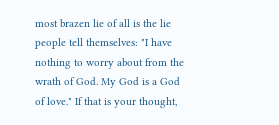most brazen lie of all is the lie people tell themselves: "I have nothing to worry about from the wrath of God. My God is a God of love." If that is your thought,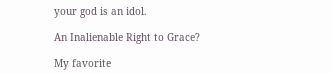your god is an idol.

An Inalienable Right to Grace?

My favorite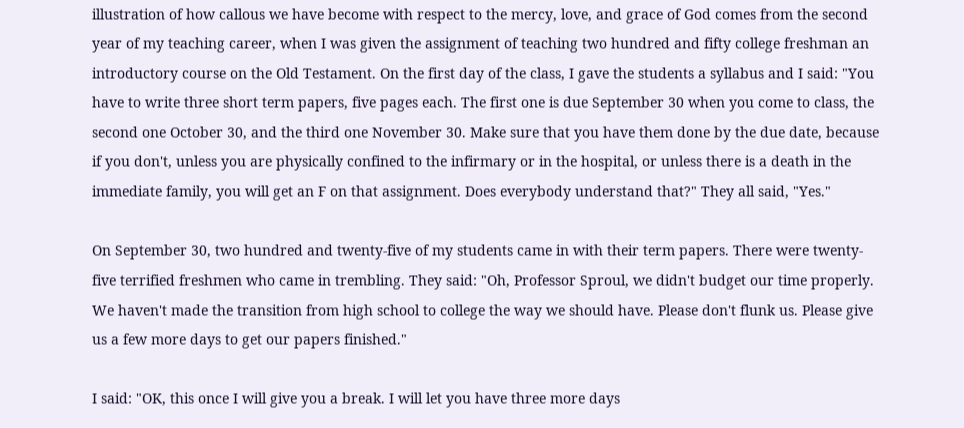illustration of how callous we have become with respect to the mercy, love, and grace of God comes from the second year of my teaching career, when I was given the assignment of teaching two hundred and fifty college freshman an introductory course on the Old Testament. On the first day of the class, I gave the students a syllabus and I said: "You have to write three short term papers, five pages each. The first one is due September 30 when you come to class, the second one October 30, and the third one November 30. Make sure that you have them done by the due date, because if you don't, unless you are physically confined to the infirmary or in the hospital, or unless there is a death in the immediate family, you will get an F on that assignment. Does everybody understand that?" They all said, "Yes."

On September 30, two hundred and twenty-five of my students came in with their term papers. There were twenty-five terrified freshmen who came in trembling. They said: "Oh, Professor Sproul, we didn't budget our time properly. We haven't made the transition from high school to college the way we should have. Please don't flunk us. Please give us a few more days to get our papers finished."

I said: "OK, this once I will give you a break. I will let you have three more days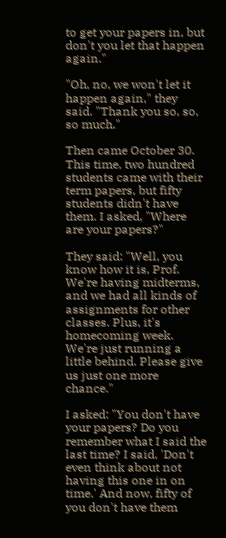to get your papers in, but don't you let that happen again."

"Oh, no, we won't let it happen again," they said. "Thank you so, so, so much."

Then came October 30. This time, two hundred students came with their term papers, but fifty students didn't have them. I asked, "Where are your papers?"

They said: "Well, you know how it is, Prof. We're having midterms, and we had all kinds of assignments for other classes. Plus, it's homecoming week. We're just running a little behind. Please give us just one more chance."

I asked: "You don't have your papers? Do you remember what I said the last time? I said, 'Don't even think about not having this one in on time.' And now, fifty of you don't have them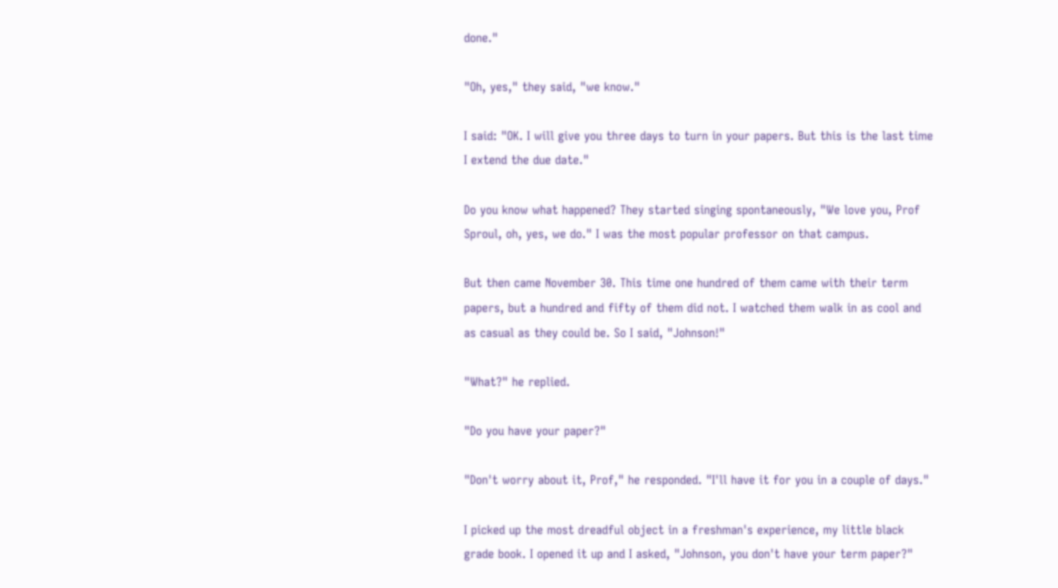done."

"Oh, yes," they said, "we know."

I said: "OK. I will give you three days to turn in your papers. But this is the last time I extend the due date."

Do you know what happened? They started singing spontaneously, "We love you, Prof Sproul, oh, yes, we do." I was the most popular professor on that campus.

But then came November 30. This time one hundred of them came with their term papers, but a hundred and fifty of them did not. I watched them walk in as cool and as casual as they could be. So I said, "Johnson!"

"What?" he replied.

"Do you have your paper?"

"Don't worry about it, Prof," he responded. "I'll have it for you in a couple of days."

I picked up the most dreadful object in a freshman's experience, my little black grade book. I opened it up and I asked, "Johnson, you don't have your term paper?"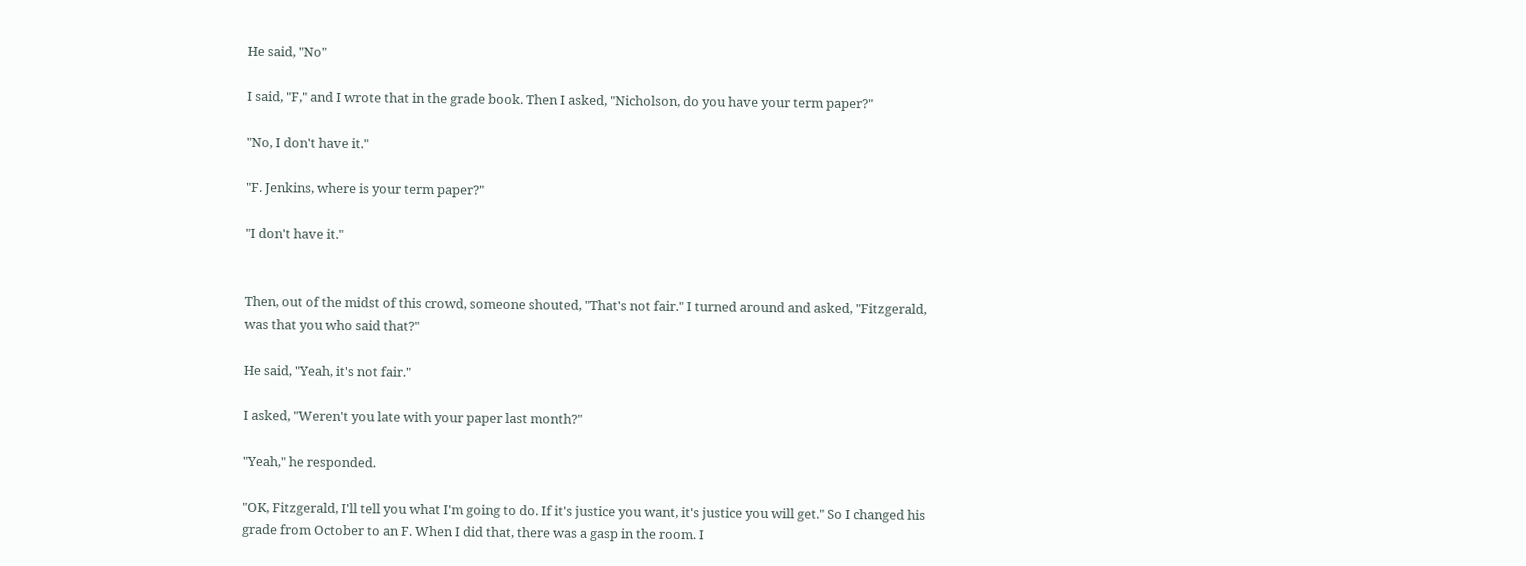He said, "No"

I said, "F," and I wrote that in the grade book. Then I asked, "Nicholson, do you have your term paper?"

"No, I don't have it."

"F. Jenkins, where is your term paper?"

"I don't have it."


Then, out of the midst of this crowd, someone shouted, "That's not fair." I turned around and asked, "Fitzgerald, was that you who said that?"

He said, "Yeah, it's not fair."

I asked, "Weren't you late with your paper last month?"

"Yeah," he responded.

"OK, Fitzgerald, I'll tell you what I'm going to do. If it's justice you want, it's justice you will get." So I changed his grade from October to an F. When I did that, there was a gasp in the room. I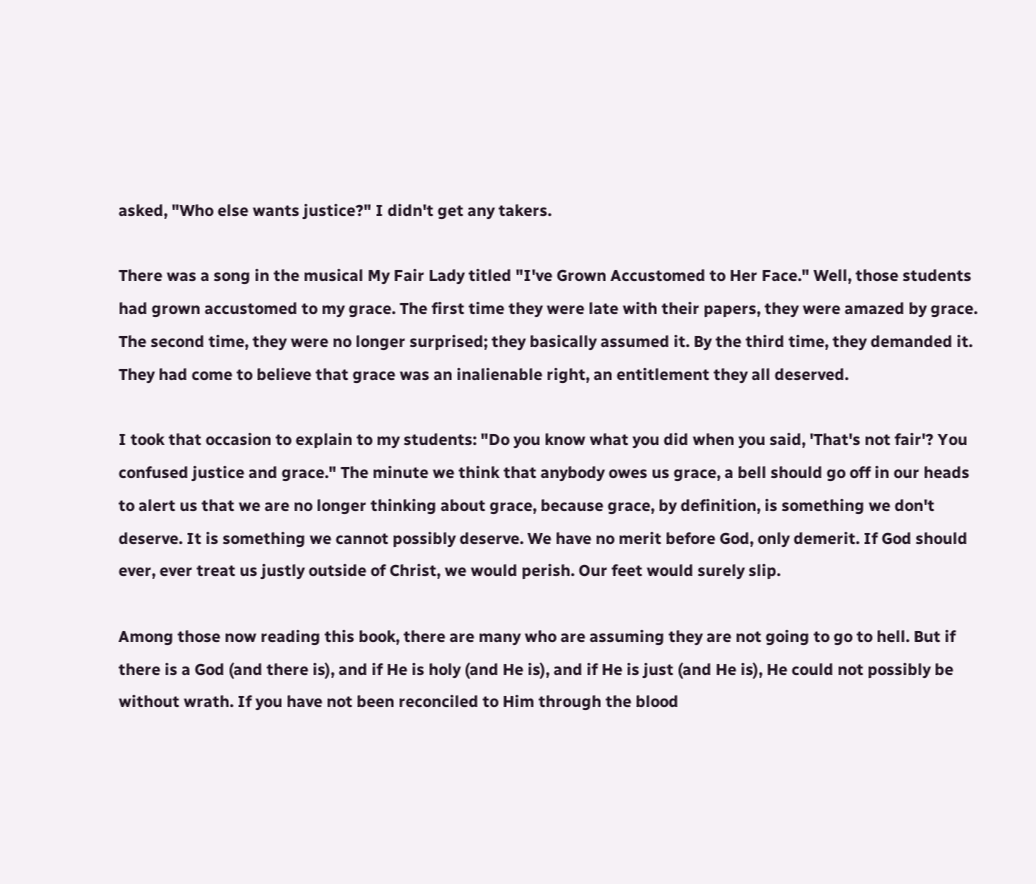asked, "Who else wants justice?" I didn't get any takers.

There was a song in the musical My Fair Lady titled "I've Grown Accustomed to Her Face." Well, those students had grown accustomed to my grace. The first time they were late with their papers, they were amazed by grace. The second time, they were no longer surprised; they basically assumed it. By the third time, they demanded it. They had come to believe that grace was an inalienable right, an entitlement they all deserved.

I took that occasion to explain to my students: "Do you know what you did when you said, 'That's not fair'? You confused justice and grace." The minute we think that anybody owes us grace, a bell should go off in our heads to alert us that we are no longer thinking about grace, because grace, by definition, is something we don't deserve. It is something we cannot possibly deserve. We have no merit before God, only demerit. If God should ever, ever treat us justly outside of Christ, we would perish. Our feet would surely slip.

Among those now reading this book, there are many who are assuming they are not going to go to hell. But if there is a God (and there is), and if He is holy (and He is), and if He is just (and He is), He could not possibly be without wrath. If you have not been reconciled to Him through the blood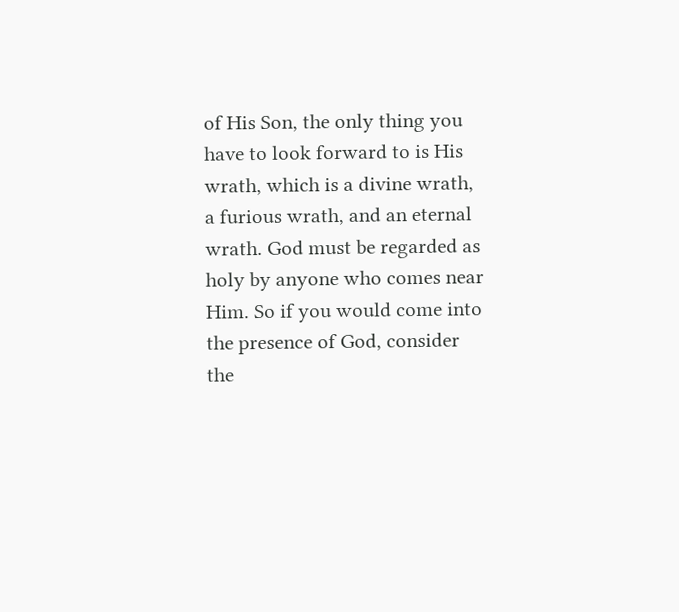of His Son, the only thing you have to look forward to is His wrath, which is a divine wrath, a furious wrath, and an eternal wrath. God must be regarded as holy by anyone who comes near Him. So if you would come into the presence of God, consider the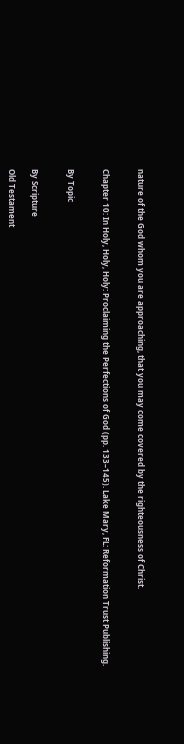nature of the God whom you are approaching, that you may come covered by the righteousness of Christ.


Chapter 10: In Holy, Holy, Holy: Proclaiming the Perfections of God (pp. 133–145). Lake Mary, FL: Reformation Trust Publishing.


By Topic


By Scripture

Old Testament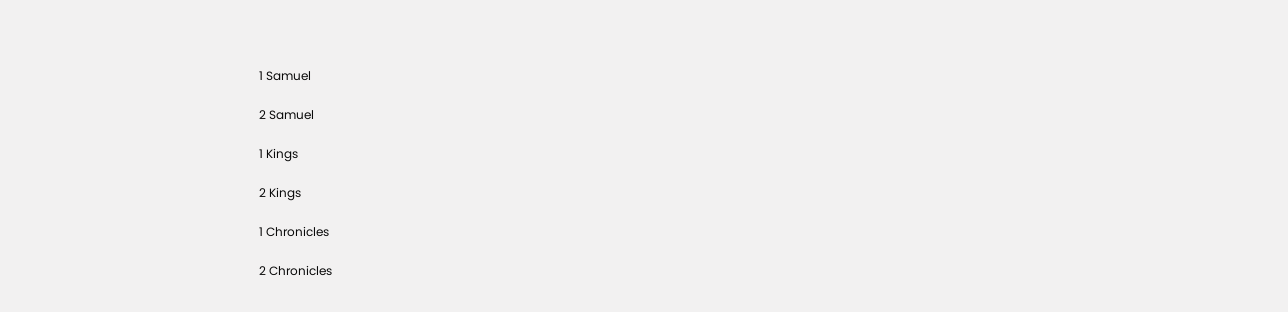1 Samuel

2 Samuel

1 Kings

2 Kings

1 Chronicles

2 Chronicles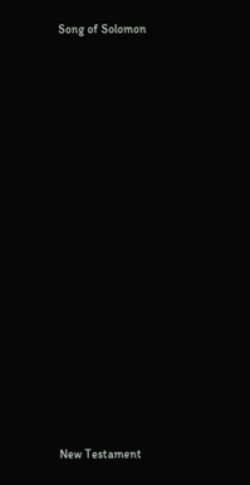Song of Solomon


















New Testament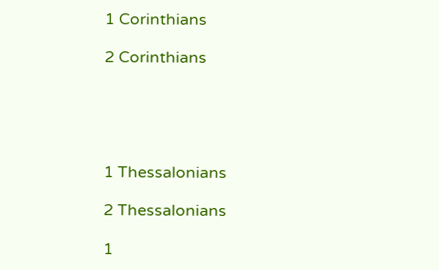1 Corinthians

2 Corinthians





1 Thessalonians

2 Thessalonians

1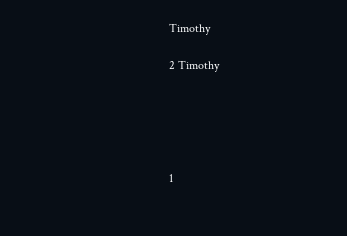Timothy

2 Timothy





1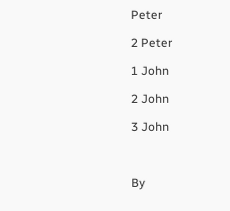Peter

2 Peter

1 John

2 John

3 John



By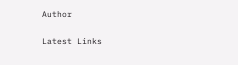Author

Latest Links